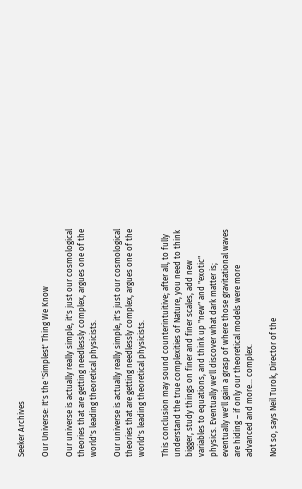Seeker Archives

Our Universe: It's the 'Simplest' Thing We Know

Our universe is actually really simple, it's just our cosmological theories that are getting needlessly complex, argues one of the world's leading theoretical physicists.

Our universe is actually really simple, it's just our cosmological theories that are getting needlessly complex, argues one of the world's leading theoretical physicists.

This conclusion may sound counterintuitive; after all, to fully understand the true complexities of Nature, you need to think bigger, study things on finer and finer scales, add new variables to equations, and think up "new" and "exotic" physics. Eventually we'll discover what dark matter is; eventually we'll gain a grasp of where those gravitational waves are hiding – if only our theoretical models were more advanced and more... complex.

Not so, says Neil Turok, Director of the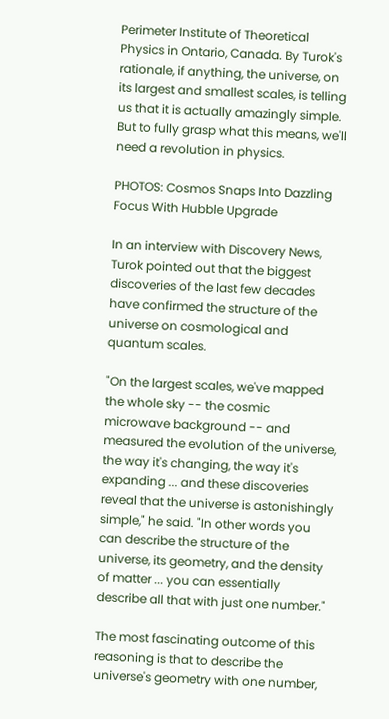Perimeter Institute of Theoretical Physics in Ontario, Canada. By Turok's rationale, if anything, the universe, on its largest and smallest scales, is telling us that it is actually amazingly simple. But to fully grasp what this means, we'll need a revolution in physics.

PHOTOS: Cosmos Snaps Into Dazzling Focus With Hubble Upgrade

In an interview with Discovery News, Turok pointed out that the biggest discoveries of the last few decades have confirmed the structure of the universe on cosmological and quantum scales.

"On the largest scales, we've mapped the whole sky -- the cosmic microwave background -- and measured the evolution of the universe, the way it's changing, the way it's expanding ... and these discoveries reveal that the universe is astonishingly simple," he said. "In other words you can describe the structure of the universe, its geometry, and the density of matter ... you can essentially describe all that with just one number."

The most fascinating outcome of this reasoning is that to describe the universe's geometry with one number,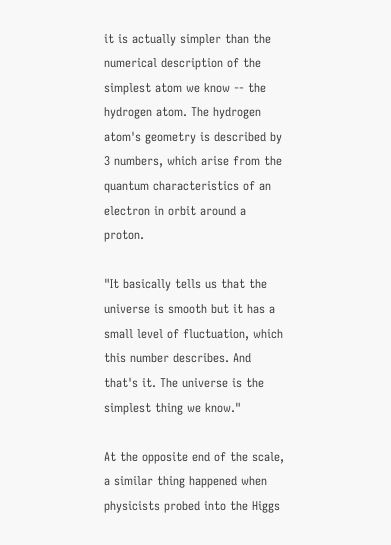it is actually simpler than the numerical description of the simplest atom we know -- the hydrogen atom. The hydrogen atom's geometry is described by 3 numbers, which arise from the quantum characteristics of an electron in orbit around a proton.

"It basically tells us that the universe is smooth but it has a small level of fluctuation, which this number describes. And that's it. The universe is the simplest thing we know."

At the opposite end of the scale, a similar thing happened when physicists probed into the Higgs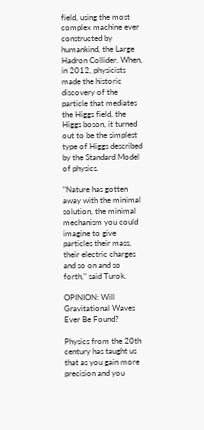field, using the most complex machine ever constructed by humankind, the Large Hadron Collider. When, in 2012, physicists made the historic discovery of the particle that mediates the Higgs field, the Higgs boson, it turned out to be the simplest type of Higgs described by the Standard Model of physics.

"Nature has gotten away with the minimal solution, the minimal mechanism you could imagine to give particles their mass, their electric charges and so on and so forth," said Turok.

OPINION: Will Gravitational Waves Ever Be Found?

Physics from the 20th century has taught us that as you gain more precision and you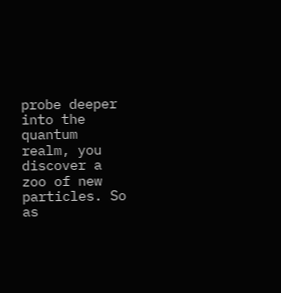probe deeper into the quantum realm, you discover a zoo of new particles. So as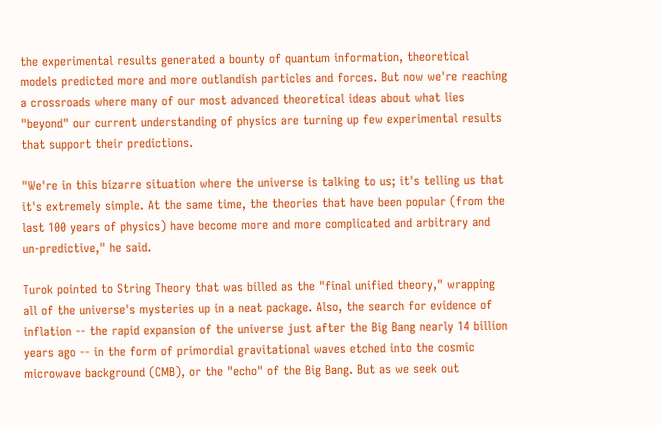the experimental results generated a bounty of quantum information, theoretical models predicted more and more outlandish particles and forces. But now we're reaching a crossroads where many of our most advanced theoretical ideas about what lies "beyond" our current understanding of physics are turning up few experimental results that support their predictions.

"We're in this bizarre situation where the universe is talking to us; it's telling us that it's extremely simple. At the same time, the theories that have been popular (from the last 100 years of physics) have become more and more complicated and arbitrary and un-predictive," he said.

Turok pointed to String Theory that was billed as the "final unified theory," wrapping all of the universe's mysteries up in a neat package. Also, the search for evidence of inflation -- the rapid expansion of the universe just after the Big Bang nearly 14 billion years ago -- in the form of primordial gravitational waves etched into the cosmic microwave background (CMB), or the "echo" of the Big Bang. But as we seek out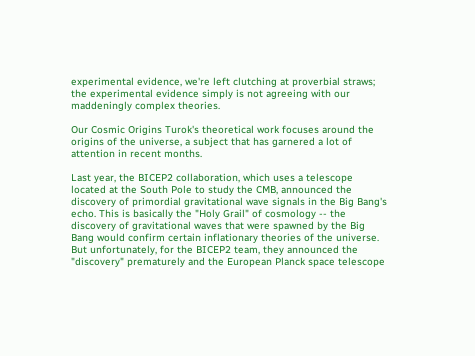experimental evidence, we're left clutching at proverbial straws; the experimental evidence simply is not agreeing with our maddeningly complex theories.

Our Cosmic Origins Turok's theoretical work focuses around the origins of the universe, a subject that has garnered a lot of attention in recent months.

Last year, the BICEP2 collaboration, which uses a telescope located at the South Pole to study the CMB, announced the discovery of primordial gravitational wave signals in the Big Bang's echo. This is basically the "Holy Grail" of cosmology -- the discovery of gravitational waves that were spawned by the Big Bang would confirm certain inflationary theories of the universe. But unfortunately, for the BICEP2 team, they announced the "discovery" prematurely and the European Planck space telescope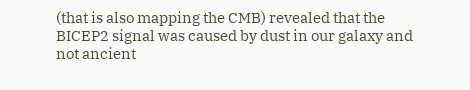(that is also mapping the CMB) revealed that the BICEP2 signal was caused by dust in our galaxy and not ancient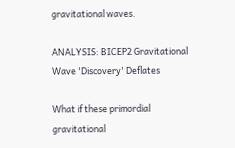gravitational waves.

ANALYSIS: BICEP2 Gravitational Wave 'Discovery' Deflates

What if these primordial gravitational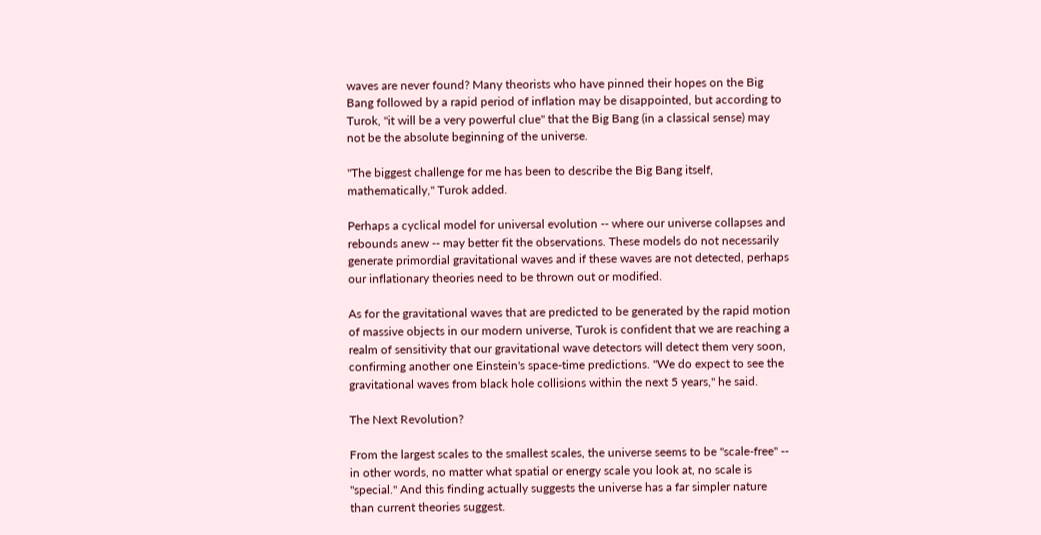waves are never found? Many theorists who have pinned their hopes on the Big Bang followed by a rapid period of inflation may be disappointed, but according to Turok, "it will be a very powerful clue" that the Big Bang (in a classical sense) may not be the absolute beginning of the universe.

"The biggest challenge for me has been to describe the Big Bang itself, mathematically," Turok added.

Perhaps a cyclical model for universal evolution -- where our universe collapses and rebounds anew -- may better fit the observations. These models do not necessarily generate primordial gravitational waves and if these waves are not detected, perhaps our inflationary theories need to be thrown out or modified.

As for the gravitational waves that are predicted to be generated by the rapid motion of massive objects in our modern universe, Turok is confident that we are reaching a realm of sensitivity that our gravitational wave detectors will detect them very soon, confirming another one Einstein's space-time predictions. "We do expect to see the gravitational waves from black hole collisions within the next 5 years," he said.

The Next Revolution?

From the largest scales to the smallest scales, the universe seems to be "scale-free" -- in other words, no matter what spatial or energy scale you look at, no scale is "special." And this finding actually suggests the universe has a far simpler nature than current theories suggest.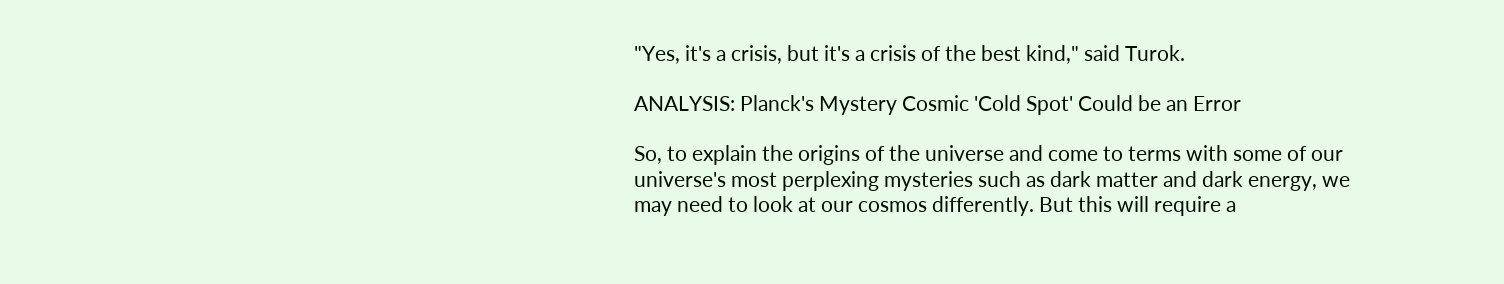"Yes, it's a crisis, but it's a crisis of the best kind," said Turok.

ANALYSIS: Planck's Mystery Cosmic 'Cold Spot' Could be an Error

So, to explain the origins of the universe and come to terms with some of our universe's most perplexing mysteries such as dark matter and dark energy, we may need to look at our cosmos differently. But this will require a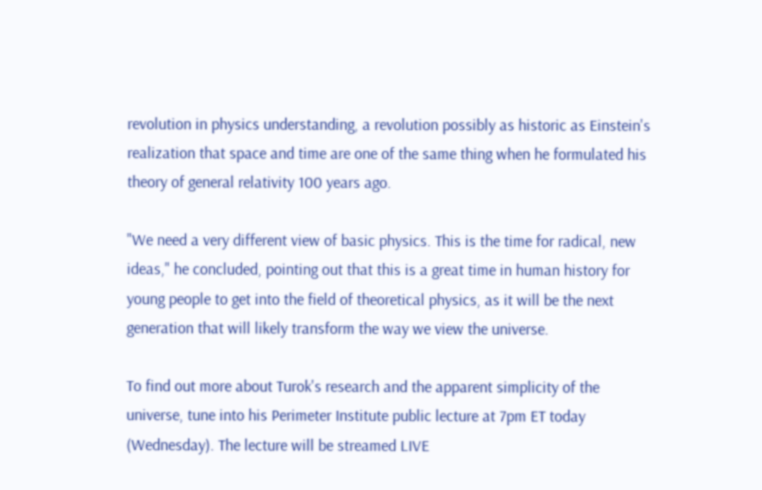revolution in physics understanding, a revolution possibly as historic as Einstein's realization that space and time are one of the same thing when he formulated his theory of general relativity 100 years ago.

"We need a very different view of basic physics. This is the time for radical, new ideas," he concluded, pointing out that this is a great time in human history for young people to get into the field of theoretical physics, as it will be the next generation that will likely transform the way we view the universe.

To find out more about Turok's research and the apparent simplicity of the universe, tune into his Perimeter Institute public lecture at 7pm ET today (Wednesday). The lecture will be streamed LIVE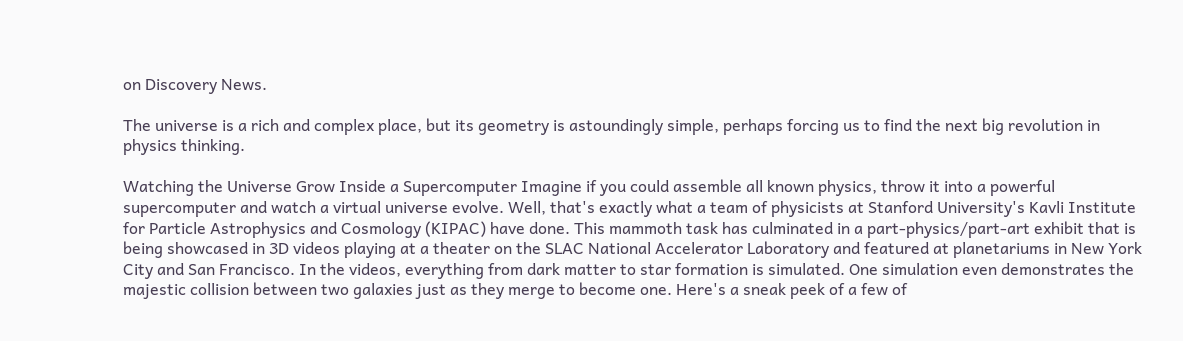on Discovery News.

The universe is a rich and complex place, but its geometry is astoundingly simple, perhaps forcing us to find the next big revolution in physics thinking.

Watching the Universe Grow Inside a Supercomputer Imagine if you could assemble all known physics, throw it into a powerful supercomputer and watch a virtual universe evolve. Well, that's exactly what a team of physicists at Stanford University's Kavli Institute for Particle Astrophysics and Cosmology (KIPAC) have done. This mammoth task has culminated in a part-physics/part-art exhibit that is being showcased in 3D videos playing at a theater on the SLAC National Accelerator Laboratory and featured at planetariums in New York City and San Francisco. In the videos, everything from dark matter to star formation is simulated. One simulation even demonstrates the majestic collision between two galaxies just as they merge to become one. Here's a sneak peek of a few of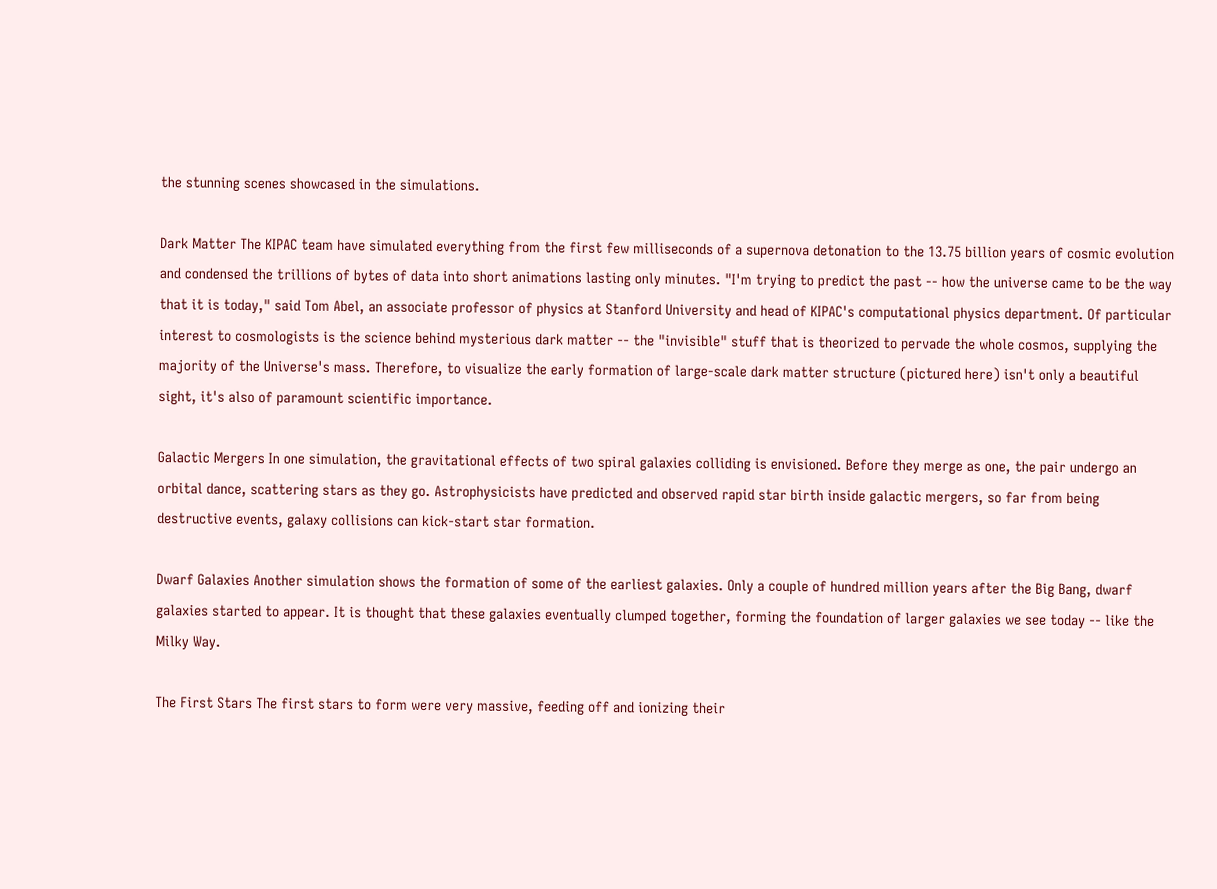the stunning scenes showcased in the simulations.

Dark Matter The KIPAC team have simulated everything from the first few milliseconds of a supernova detonation to the 13.75 billion years of cosmic evolution and condensed the trillions of bytes of data into short animations lasting only minutes. "I'm trying to predict the past -- how the universe came to be the way that it is today," said Tom Abel, an associate professor of physics at Stanford University and head of KIPAC's computational physics department. Of particular interest to cosmologists is the science behind mysterious dark matter -- the "invisible" stuff that is theorized to pervade the whole cosmos, supplying the majority of the Universe's mass. Therefore, to visualize the early formation of large-scale dark matter structure (pictured here) isn't only a beautiful sight, it's also of paramount scientific importance.

Galactic Mergers In one simulation, the gravitational effects of two spiral galaxies colliding is envisioned. Before they merge as one, the pair undergo an orbital dance, scattering stars as they go. Astrophysicists have predicted and observed rapid star birth inside galactic mergers, so far from being destructive events, galaxy collisions can kick-start star formation.

Dwarf Galaxies Another simulation shows the formation of some of the earliest galaxies. Only a couple of hundred million years after the Big Bang, dwarf galaxies started to appear. It is thought that these galaxies eventually clumped together, forming the foundation of larger galaxies we see today -- like the Milky Way.

The First Stars The first stars to form were very massive, feeding off and ionizing their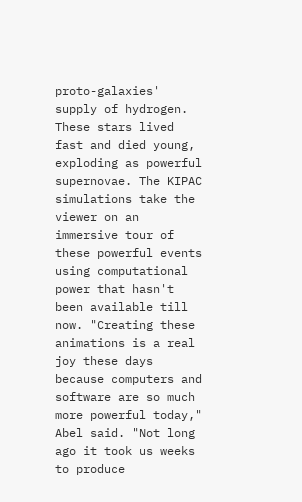proto-galaxies' supply of hydrogen. These stars lived fast and died young, exploding as powerful supernovae. The KIPAC simulations take the viewer on an immersive tour of these powerful events using computational power that hasn't been available till now. "Creating these animations is a real joy these days because computers and software are so much more powerful today," Abel said. "Not long ago it took us weeks to produce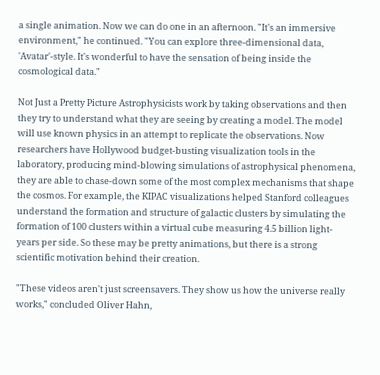a single animation. Now we can do one in an afternoon. "It's an immersive environment," he continued. "You can explore three-dimensional data, 'Avatar'-style. It's wonderful to have the sensation of being inside the cosmological data."

Not Just a Pretty Picture Astrophysicists work by taking observations and then they try to understand what they are seeing by creating a model. The model will use known physics in an attempt to replicate the observations. Now researchers have Hollywood budget-busting visualization tools in the laboratory, producing mind-blowing simulations of astrophysical phenomena, they are able to chase-down some of the most complex mechanisms that shape the cosmos. For example, the KIPAC visualizations helped Stanford colleagues understand the formation and structure of galactic clusters by simulating the formation of 100 clusters within a virtual cube measuring 4.5 billion light-years per side. So these may be pretty animations, but there is a strong scientific motivation behind their creation.

"These videos aren't just screensavers. They show us how the universe really works," concluded Oliver Hahn,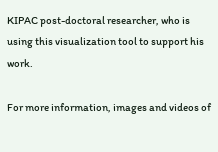KIPAC post-doctoral researcher, who is using this visualization tool to support his work.

For more information, images and videos of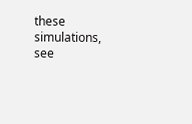these simulations, see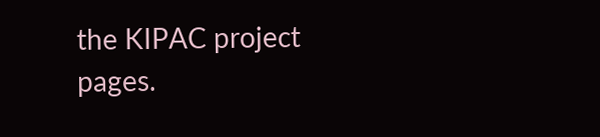the KIPAC project pages.